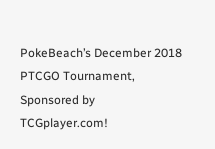PokeBeach’s December 2018 PTCGO Tournament, Sponsored by TCGplayer.com!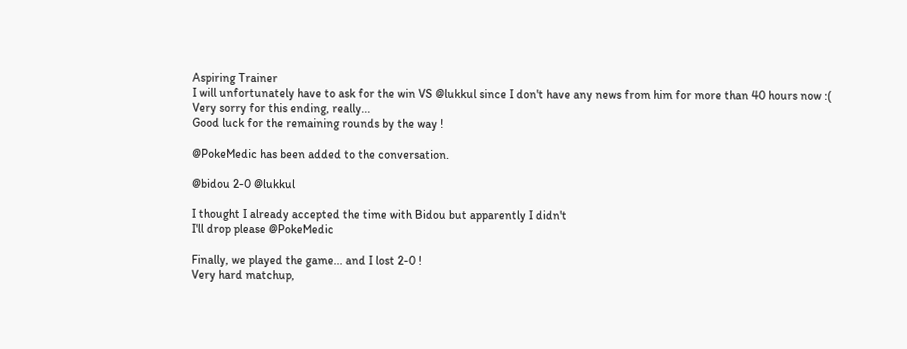Aspiring Trainer
I will unfortunately have to ask for the win VS @lukkul since I don't have any news from him for more than 40 hours now :(
Very sorry for this ending, really...
Good luck for the remaining rounds by the way !

@PokeMedic has been added to the conversation.

@bidou 2-0 @lukkul

I thought I already accepted the time with Bidou but apparently I didn't
I'll drop please @PokeMedic

Finally, we played the game... and I lost 2-0 !
Very hard matchup,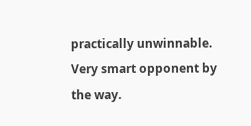practically unwinnable.
Very smart opponent by the way.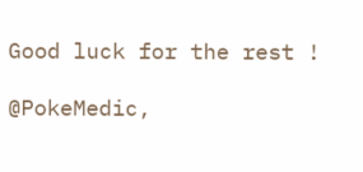Good luck for the rest !

@PokeMedic,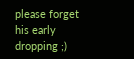please forget his early dropping ;)